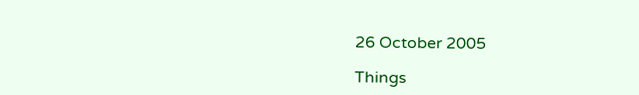26 October 2005

Things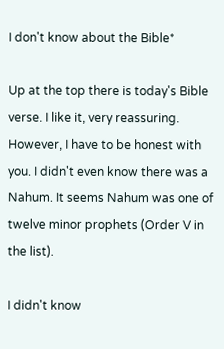I don't know about the Bible*

Up at the top there is today's Bible verse. I like it, very reassuring. However, I have to be honest with you. I didn't even know there was a Nahum. It seems Nahum was one of twelve minor prophets (Order V in the list).

I didn't know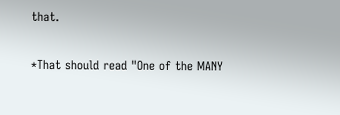that.

*That should read "One of the MANY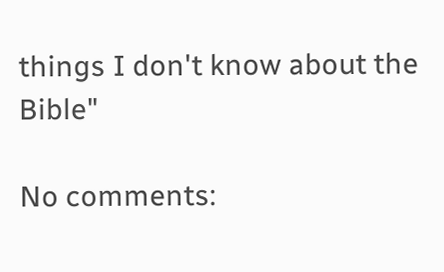things I don't know about the Bible"

No comments: